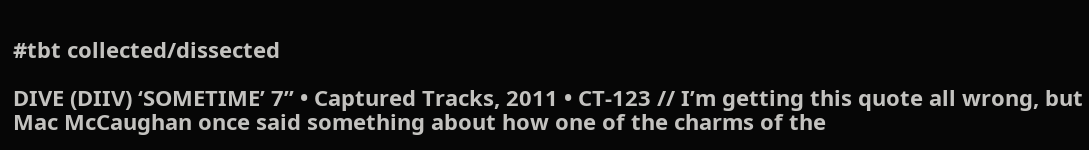#tbt collected/dissected

DIVE (DIIV) ‘SOMETIME’ 7” • Captured Tracks, 2011 • CT-123 // I’m getting this quote all wrong, but Mac McCaughan once said something about how one of the charms of the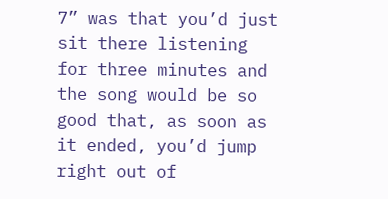7” was that you’d just sit there listening for three minutes and the song would be so good that, as soon as it ended, you’d jump right out of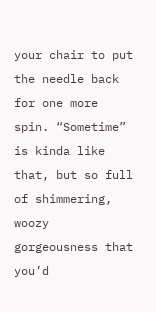your chair to put the needle back for one more spin. “Sometime” is kinda like that, but so full of shimmering, woozy gorgeousness that you’d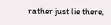rather just lie there,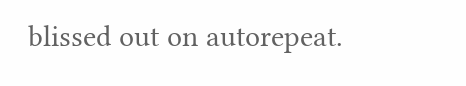blissed out on autorepeat.